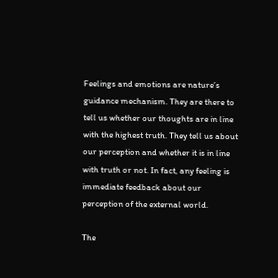Feelings and emotions are nature’s guidance mechanism. They are there to tell us whether our thoughts are in line with the highest truth. They tell us about our perception and whether it is in line with truth or not. In fact, any feeling is immediate feedback about our perception of the external world.

The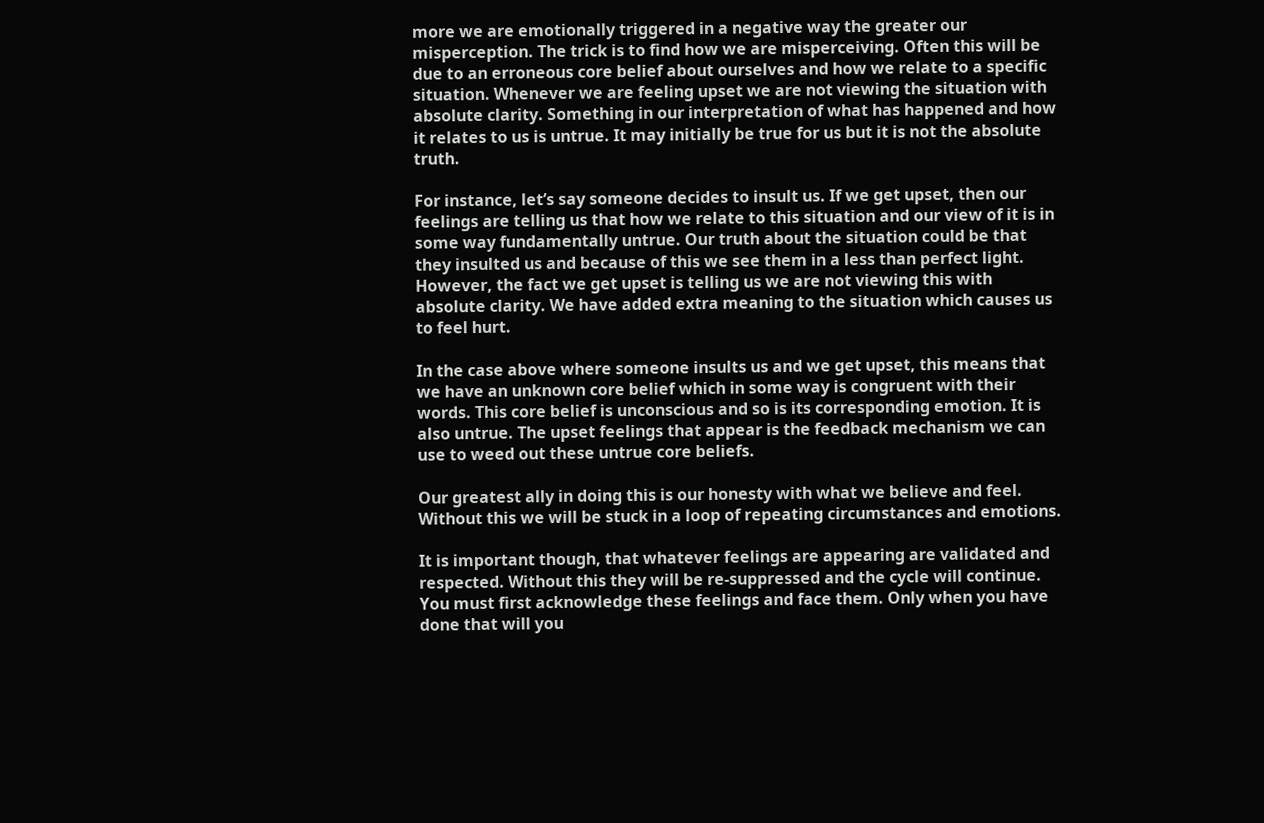more we are emotionally triggered in a negative way the greater our misperception. The trick is to find how we are misperceiving. Often this will be due to an erroneous core belief about ourselves and how we relate to a specific situation. Whenever we are feeling upset we are not viewing the situation with absolute clarity. Something in our interpretation of what has happened and how it relates to us is untrue. It may initially be true for us but it is not the absolute truth.

For instance, let’s say someone decides to insult us. If we get upset, then our feelings are telling us that how we relate to this situation and our view of it is in some way fundamentally untrue. Our truth about the situation could be that they insulted us and because of this we see them in a less than perfect light. However, the fact we get upset is telling us we are not viewing this with absolute clarity. We have added extra meaning to the situation which causes us to feel hurt.

In the case above where someone insults us and we get upset, this means that we have an unknown core belief which in some way is congruent with their words. This core belief is unconscious and so is its corresponding emotion. It is also untrue. The upset feelings that appear is the feedback mechanism we can use to weed out these untrue core beliefs.

Our greatest ally in doing this is our honesty with what we believe and feel. Without this we will be stuck in a loop of repeating circumstances and emotions.

It is important though, that whatever feelings are appearing are validated and respected. Without this they will be re-suppressed and the cycle will continue. You must first acknowledge these feelings and face them. Only when you have done that will you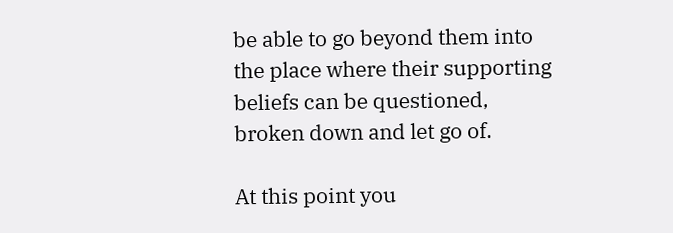be able to go beyond them into the place where their supporting beliefs can be questioned, broken down and let go of.

At this point you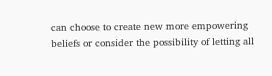can choose to create new more empowering beliefs or consider the possibility of letting all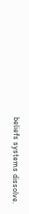beliefs systems dissolve.